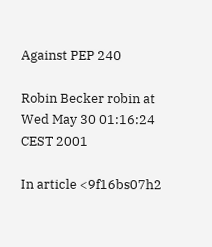Against PEP 240

Robin Becker robin at
Wed May 30 01:16:24 CEST 2001

In article <9f16bs07h2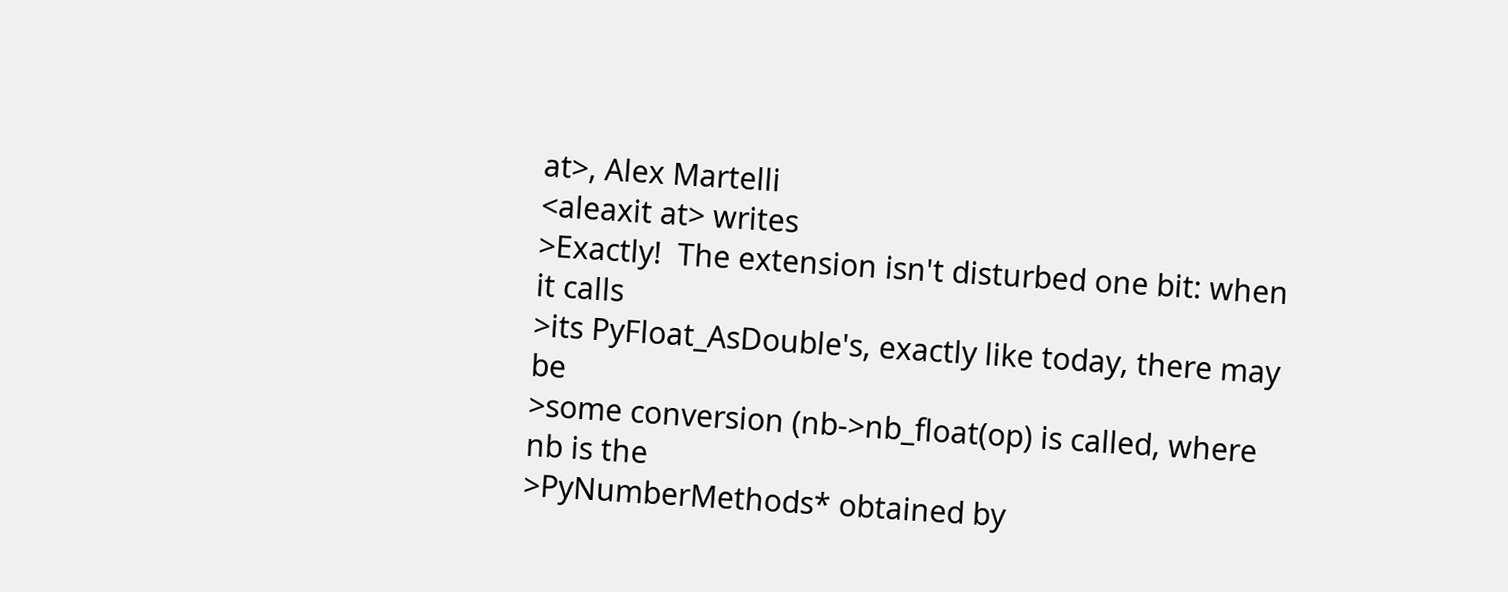at>, Alex Martelli
<aleaxit at> writes
>Exactly!  The extension isn't disturbed one bit: when it calls
>its PyFloat_AsDouble's, exactly like today, there may be
>some conversion (nb->nb_float(op) is called, where nb is the
>PyNumberMethods* obtained by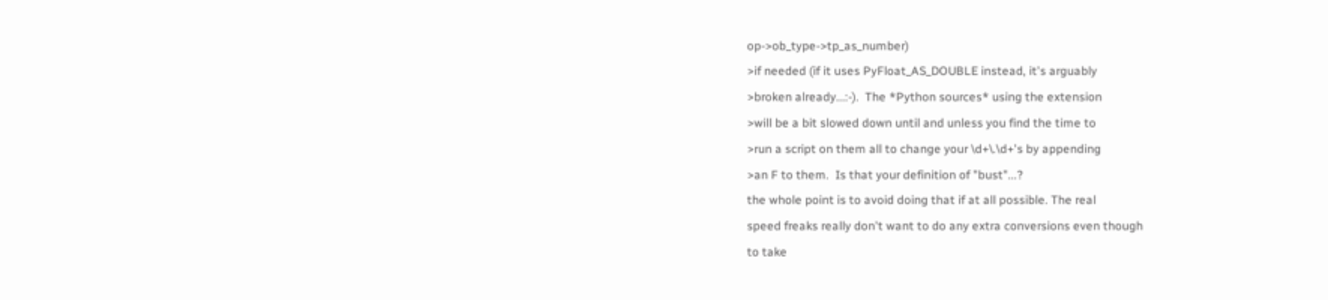op->ob_type->tp_as_number)
>if needed (if it uses PyFloat_AS_DOUBLE instead, it's arguably
>broken already...:-).  The *Python sources* using the extension
>will be a bit slowed down until and unless you find the time to
>run a script on them all to change your \d+\.\d+'s by appending
>an F to them.  Is that your definition of "bust"...?
the whole point is to avoid doing that if at all possible. The real
speed freaks really don't want to do any extra conversions even though
to take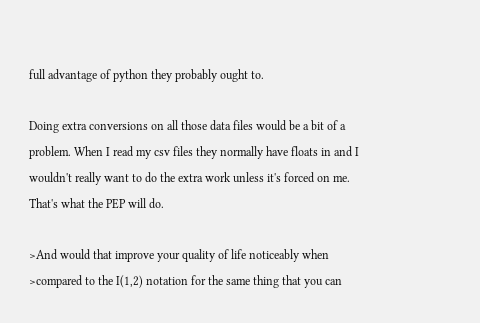full advantage of python they probably ought to.

Doing extra conversions on all those data files would be a bit of a
problem. When I read my csv files they normally have floats in and I
wouldn't really want to do the extra work unless it's forced on me.
That's what the PEP will do.

>And would that improve your quality of life noticeably when
>compared to the I(1,2) notation for the same thing that you can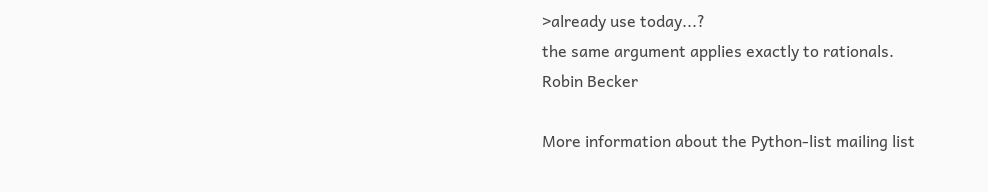>already use today...?
the same argument applies exactly to rationals.
Robin Becker

More information about the Python-list mailing list